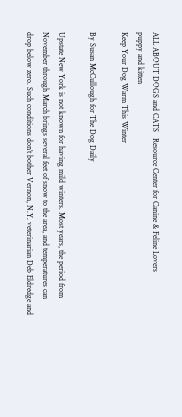ALL ABOUT DOGS and CATS   Resource Center for Canine & Feline Lovers
puppy and kitten
Keep Your Dog Warm This Winter

By Susan McCullough for The Dog Daily

Upstate New York is not known for having mild winters. Most years, the period from
November through March brings several feet of snow to the area, and temperatures can
drop below zero. Such conditions don’t bother Vernon, N.Y. veterinarian Deb Eldredge and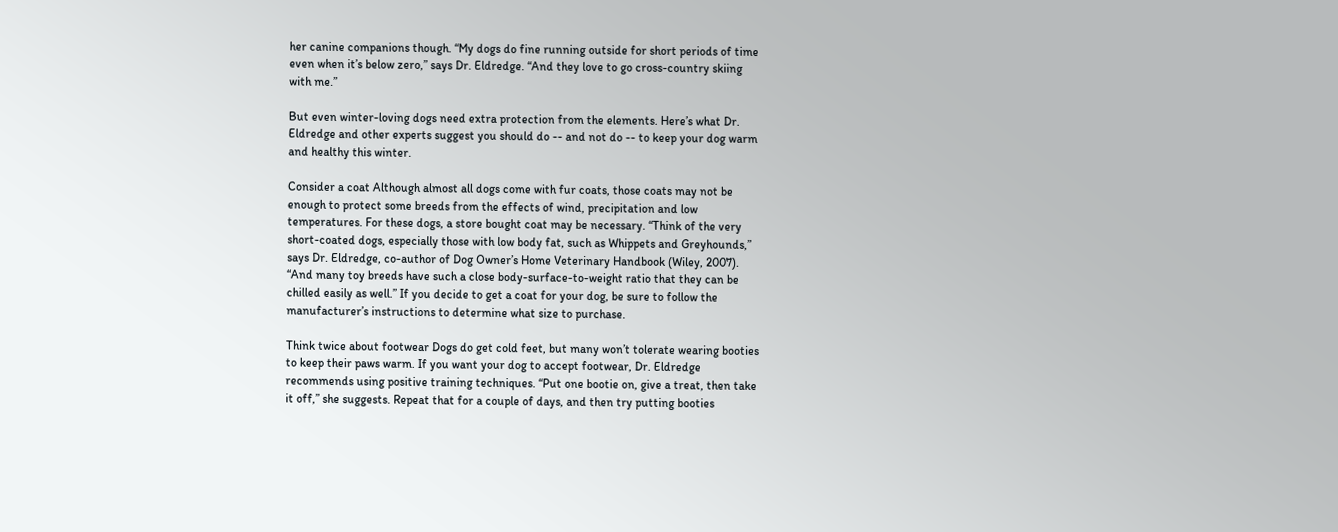her canine companions though. “My dogs do fine running outside for short periods of time
even when it’s below zero,” says Dr. Eldredge. “And they love to go cross-country skiing
with me.”

But even winter-loving dogs need extra protection from the elements. Here’s what Dr.
Eldredge and other experts suggest you should do -- and not do -- to keep your dog warm
and healthy this winter.

Consider a coat Although almost all dogs come with fur coats, those coats may not be
enough to protect some breeds from the effects of wind, precipitation and low
temperatures. For these dogs, a store bought coat may be necessary. “Think of the very
short-coated dogs, especially those with low body fat, such as Whippets and Greyhounds,”
says Dr. Eldredge, co-author of Dog Owner’s Home Veterinary Handbook (Wiley, 2007).
“And many toy breeds have such a close body-surface-to-weight ratio that they can be
chilled easily as well.” If you decide to get a coat for your dog, be sure to follow the
manufacturer’s instructions to determine what size to purchase.

Think twice about footwear Dogs do get cold feet, but many won’t tolerate wearing booties
to keep their paws warm. If you want your dog to accept footwear, Dr. Eldredge
recommends using positive training techniques. “Put one bootie on, give a treat, then take
it off,” she suggests. Repeat that for a couple of days, and then try putting booties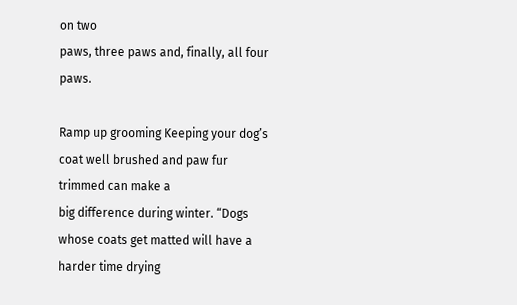on two
paws, three paws and, finally, all four paws.

Ramp up grooming Keeping your dog’s coat well brushed and paw fur trimmed can make a
big difference during winter. “Dogs whose coats get matted will have a harder time drying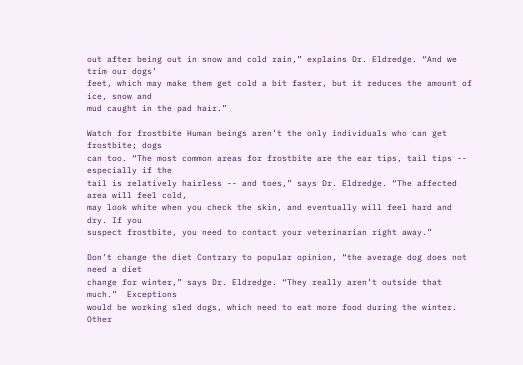out after being out in snow and cold rain,” explains Dr. Eldredge. “And we trim our dogs’
feet, which may make them get cold a bit faster, but it reduces the amount of ice, snow and
mud caught in the pad hair.”

Watch for frostbite Human beings aren’t the only individuals who can get frostbite; dogs
can too. “The most common areas for frostbite are the ear tips, tail tips -- especially if the
tail is relatively hairless -- and toes,” says Dr. Eldredge. “The affected area will feel cold,
may look white when you check the skin, and eventually will feel hard and dry. If you
suspect frostbite, you need to contact your veterinarian right away.”

Don’t change the diet Contrary to popular opinion, “the average dog does not need a diet
change for winter,” says Dr. Eldredge. “They really aren’t outside that much.”  Exceptions
would be working sled dogs, which need to eat more food during the winter. Other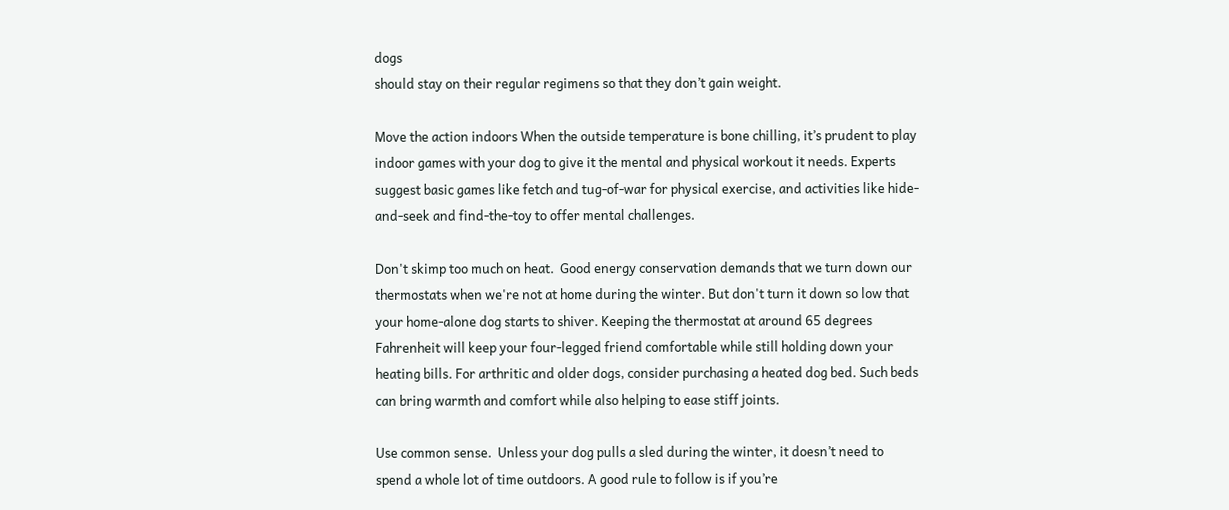dogs
should stay on their regular regimens so that they don’t gain weight.

Move the action indoors When the outside temperature is bone chilling, it’s prudent to play
indoor games with your dog to give it the mental and physical workout it needs. Experts
suggest basic games like fetch and tug-of-war for physical exercise, and activities like hide-
and-seek and find-the-toy to offer mental challenges.

Don't skimp too much on heat.  Good energy conservation demands that we turn down our
thermostats when we're not at home during the winter. But don't turn it down so low that
your home-alone dog starts to shiver. Keeping the thermostat at around 65 degrees
Fahrenheit will keep your four-legged friend comfortable while still holding down your
heating bills. For arthritic and older dogs, consider purchasing a heated dog bed. Such beds
can bring warmth and comfort while also helping to ease stiff joints.

Use common sense.  Unless your dog pulls a sled during the winter, it doesn’t need to
spend a whole lot of time outdoors. A good rule to follow is if you’re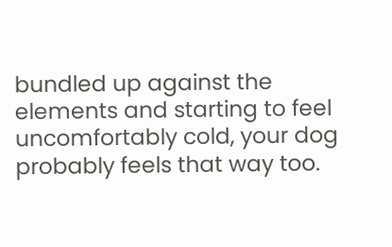bundled up against the
elements and starting to feel uncomfortably cold, your dog probably feels that way too.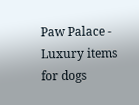Paw Palace - Luxury items for dogs